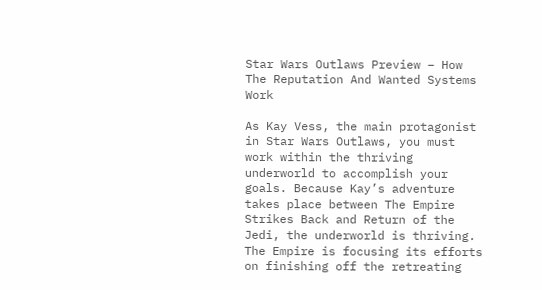Star Wars Outlaws Preview – How The Reputation And Wanted Systems Work

As Kay Vess, the main protagonist in Star Wars Outlaws, you must work within the thriving underworld to accomplish your goals. Because Kay’s adventure takes place between The Empire Strikes Back and Return of the Jedi, the underworld is thriving. The Empire is focusing its efforts on finishing off the retreating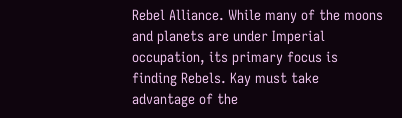Rebel Alliance. While many of the moons and planets are under Imperial occupation, its primary focus is finding Rebels. Kay must take advantage of the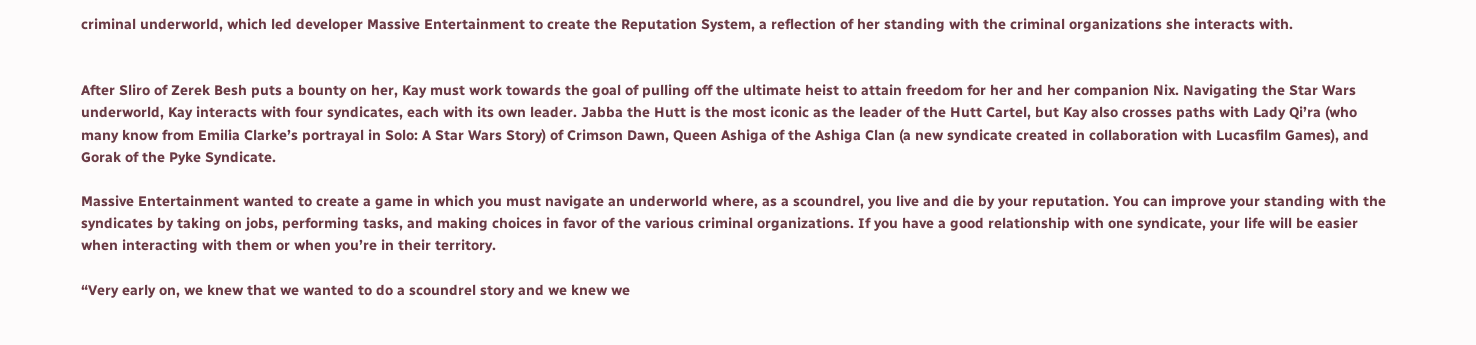criminal underworld, which led developer Massive Entertainment to create the Reputation System, a reflection of her standing with the criminal organizations she interacts with.


After Sliro of Zerek Besh puts a bounty on her, Kay must work towards the goal of pulling off the ultimate heist to attain freedom for her and her companion Nix. Navigating the Star Wars underworld, Kay interacts with four syndicates, each with its own leader. Jabba the Hutt is the most iconic as the leader of the Hutt Cartel, but Kay also crosses paths with Lady Qi’ra (who many know from Emilia Clarke’s portrayal in Solo: A Star Wars Story) of Crimson Dawn, Queen Ashiga of the Ashiga Clan (a new syndicate created in collaboration with Lucasfilm Games), and Gorak of the Pyke Syndicate.

Massive Entertainment wanted to create a game in which you must navigate an underworld where, as a scoundrel, you live and die by your reputation. You can improve your standing with the syndicates by taking on jobs, performing tasks, and making choices in favor of the various criminal organizations. If you have a good relationship with one syndicate, your life will be easier when interacting with them or when you’re in their territory.

“Very early on, we knew that we wanted to do a scoundrel story and we knew we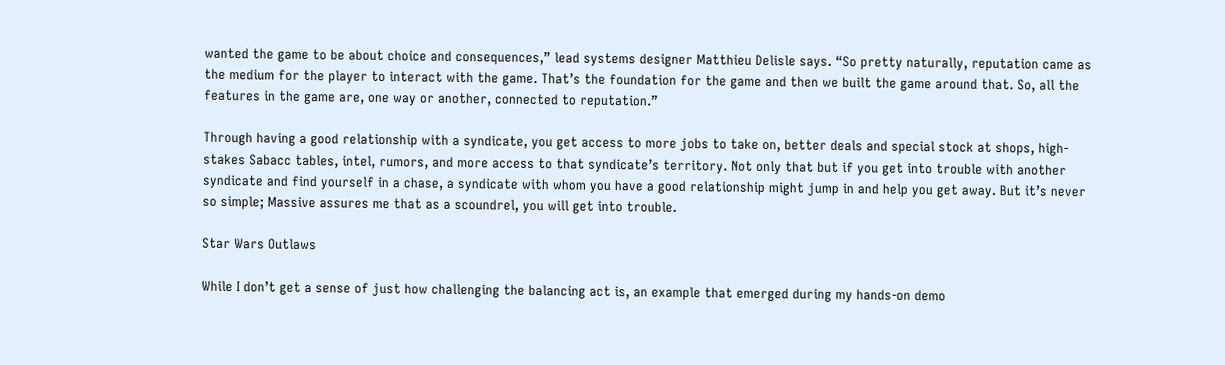wanted the game to be about choice and consequences,” lead systems designer Matthieu Delisle says. “So pretty naturally, reputation came as the medium for the player to interact with the game. That’s the foundation for the game and then we built the game around that. So, all the features in the game are, one way or another, connected to reputation.”

Through having a good relationship with a syndicate, you get access to more jobs to take on, better deals and special stock at shops, high-stakes Sabacc tables, intel, rumors, and more access to that syndicate’s territory. Not only that but if you get into trouble with another syndicate and find yourself in a chase, a syndicate with whom you have a good relationship might jump in and help you get away. But it’s never so simple; Massive assures me that as a scoundrel, you will get into trouble.

Star Wars Outlaws

While I don’t get a sense of just how challenging the balancing act is, an example that emerged during my hands-on demo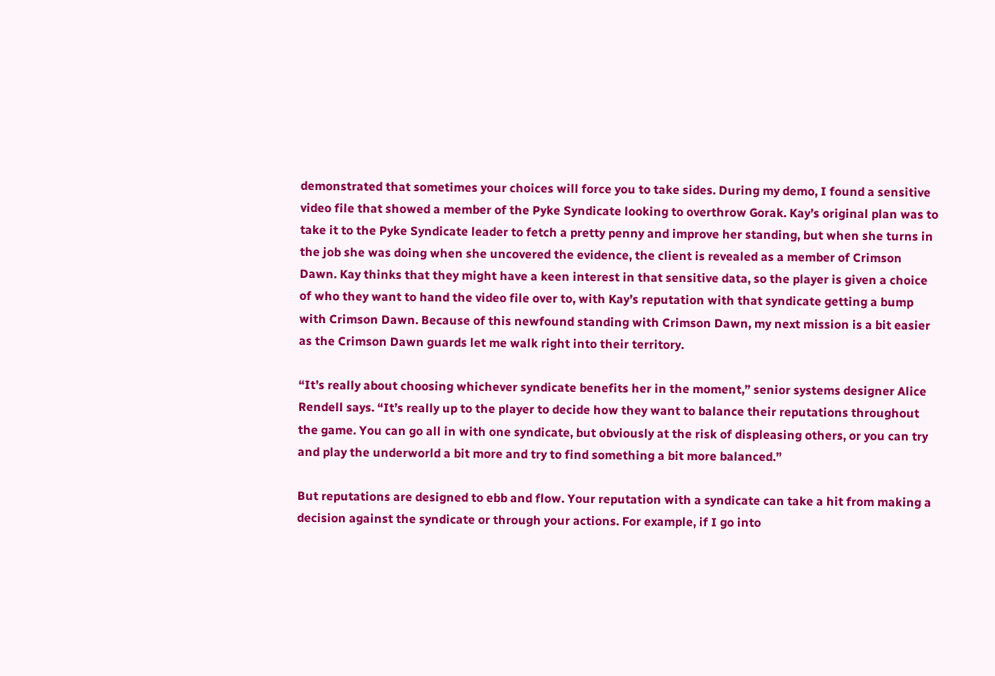demonstrated that sometimes your choices will force you to take sides. During my demo, I found a sensitive video file that showed a member of the Pyke Syndicate looking to overthrow Gorak. Kay’s original plan was to take it to the Pyke Syndicate leader to fetch a pretty penny and improve her standing, but when she turns in the job she was doing when she uncovered the evidence, the client is revealed as a member of Crimson Dawn. Kay thinks that they might have a keen interest in that sensitive data, so the player is given a choice of who they want to hand the video file over to, with Kay’s reputation with that syndicate getting a bump with Crimson Dawn. Because of this newfound standing with Crimson Dawn, my next mission is a bit easier as the Crimson Dawn guards let me walk right into their territory.

“It’s really about choosing whichever syndicate benefits her in the moment,” senior systems designer Alice Rendell says. “It’s really up to the player to decide how they want to balance their reputations throughout the game. You can go all in with one syndicate, but obviously at the risk of displeasing others, or you can try and play the underworld a bit more and try to find something a bit more balanced.”

But reputations are designed to ebb and flow. Your reputation with a syndicate can take a hit from making a decision against the syndicate or through your actions. For example, if I go into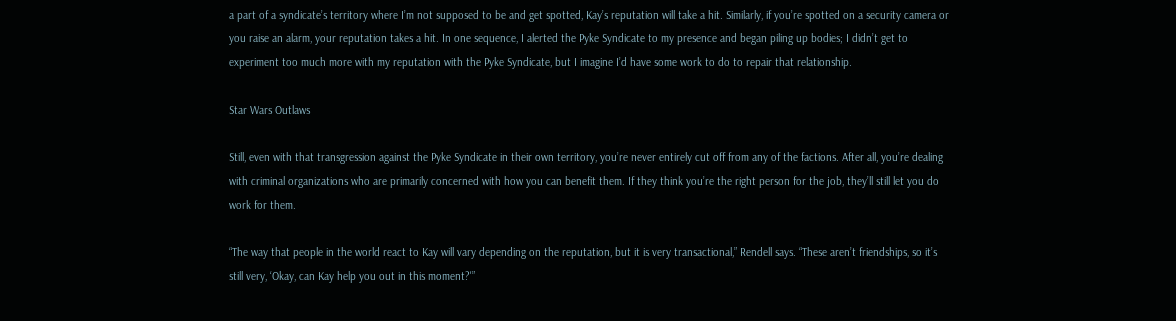a part of a syndicate’s territory where I’m not supposed to be and get spotted, Kay’s reputation will take a hit. Similarly, if you’re spotted on a security camera or you raise an alarm, your reputation takes a hit. In one sequence, I alerted the Pyke Syndicate to my presence and began piling up bodies; I didn’t get to experiment too much more with my reputation with the Pyke Syndicate, but I imagine I’d have some work to do to repair that relationship.

Star Wars Outlaws

Still, even with that transgression against the Pyke Syndicate in their own territory, you’re never entirely cut off from any of the factions. After all, you’re dealing with criminal organizations who are primarily concerned with how you can benefit them. If they think you’re the right person for the job, they’ll still let you do work for them.

“The way that people in the world react to Kay will vary depending on the reputation, but it is very transactional,” Rendell says. “These aren’t friendships, so it’s still very, ‘Okay, can Kay help you out in this moment?'”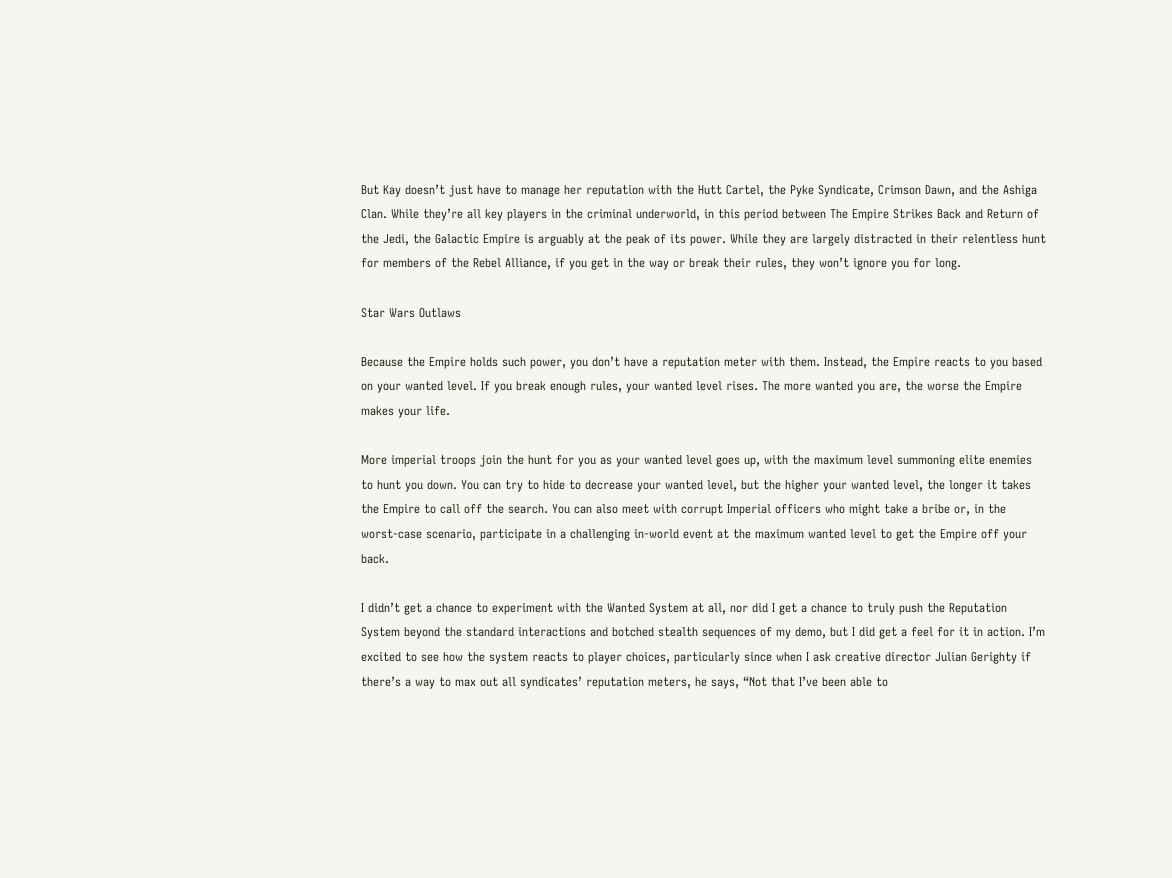But Kay doesn’t just have to manage her reputation with the Hutt Cartel, the Pyke Syndicate, Crimson Dawn, and the Ashiga Clan. While they’re all key players in the criminal underworld, in this period between The Empire Strikes Back and Return of the Jedi, the Galactic Empire is arguably at the peak of its power. While they are largely distracted in their relentless hunt for members of the Rebel Alliance, if you get in the way or break their rules, they won’t ignore you for long.

Star Wars Outlaws

Because the Empire holds such power, you don’t have a reputation meter with them. Instead, the Empire reacts to you based on your wanted level. If you break enough rules, your wanted level rises. The more wanted you are, the worse the Empire makes your life.

More imperial troops join the hunt for you as your wanted level goes up, with the maximum level summoning elite enemies to hunt you down. You can try to hide to decrease your wanted level, but the higher your wanted level, the longer it takes the Empire to call off the search. You can also meet with corrupt Imperial officers who might take a bribe or, in the worst-case scenario, participate in a challenging in-world event at the maximum wanted level to get the Empire off your back.

I didn’t get a chance to experiment with the Wanted System at all, nor did I get a chance to truly push the Reputation System beyond the standard interactions and botched stealth sequences of my demo, but I did get a feel for it in action. I’m excited to see how the system reacts to player choices, particularly since when I ask creative director Julian Gerighty if there’s a way to max out all syndicates’ reputation meters, he says, “Not that I’ve been able to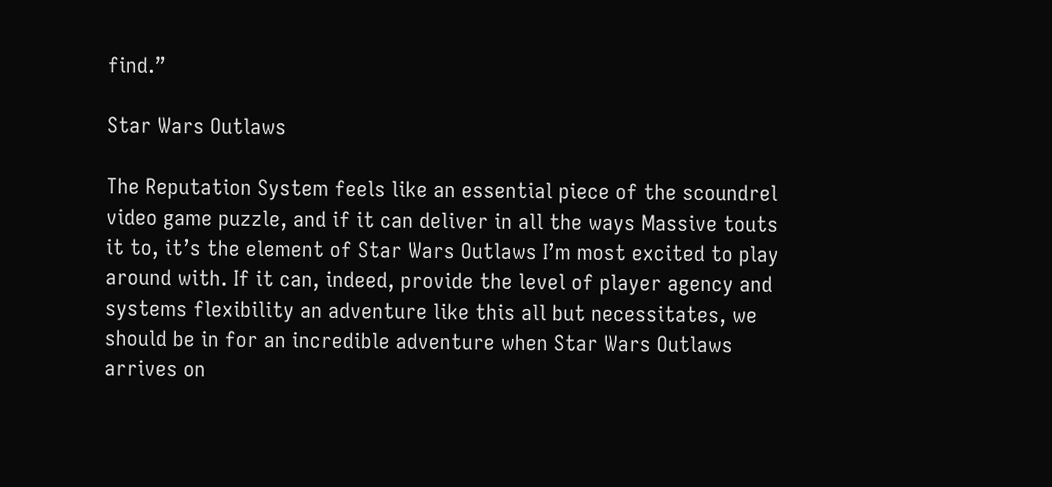find.”

Star Wars Outlaws

The Reputation System feels like an essential piece of the scoundrel video game puzzle, and if it can deliver in all the ways Massive touts it to, it’s the element of Star Wars Outlaws I’m most excited to play around with. If it can, indeed, provide the level of player agency and systems flexibility an adventure like this all but necessitates, we should be in for an incredible adventure when Star Wars Outlaws arrives on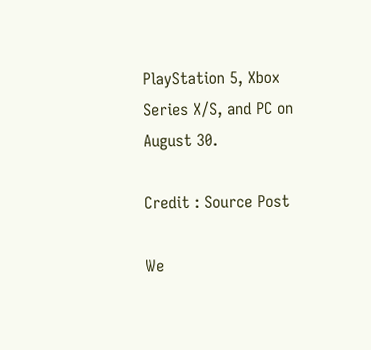PlayStation 5, Xbox Series X/S, and PC on August 30.

Credit : Source Post

We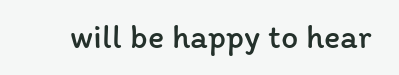will be happy to hear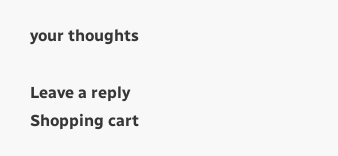your thoughts

Leave a reply
Shopping cart